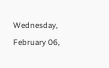Wednesday, February 06,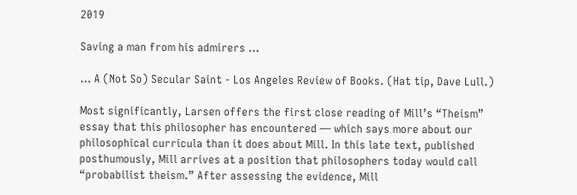2019

Saving a man from his admirers …

… A (Not So) Secular Saint - Los Angeles Review of Books. (Hat tip, Dave Lull.)

Most significantly, Larsen offers the first close reading of Mill’s “Theism” essay that this philosopher has encountered — which says more about our philosophical curricula than it does about Mill. In this late text, published posthumously, Mill arrives at a position that philosophers today would call “probabilist theism.” After assessing the evidence, Mill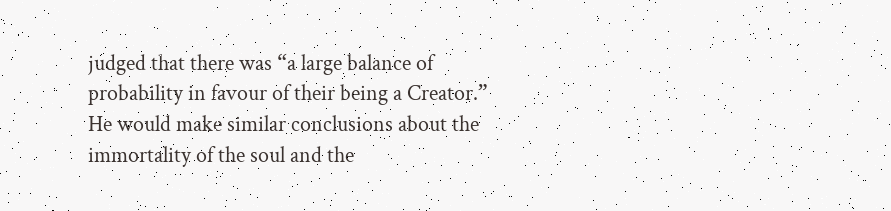judged that there was “a large balance of probability in favour of their being a Creator.” He would make similar conclusions about the immortality of the soul and the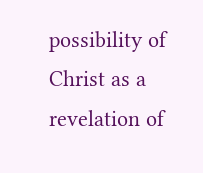possibility of Christ as a revelation of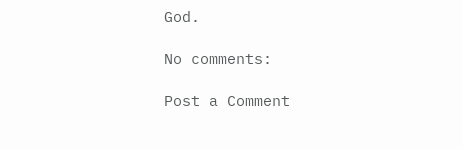God.

No comments:

Post a Comment